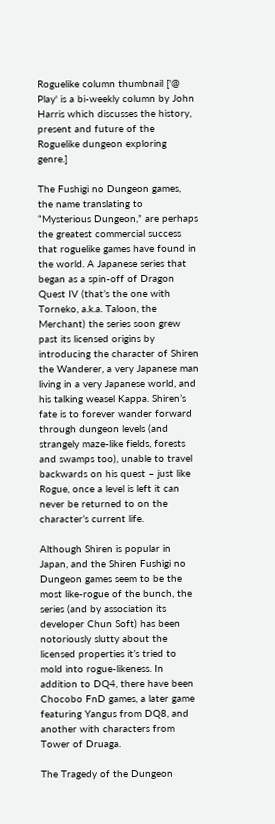Roguelike column thumbnail ['@ Play' is a bi-weekly column by John Harris which discusses the history, present and future of the Roguelike dungeon exploring genre.]

The Fushigi no Dungeon games, the name translating to “Mysterious Dungeon,” are perhaps the greatest commercial success that roguelike games have found in the world. A Japanese series that began as a spin-off of Dragon Quest IV (that’s the one with Torneko, a.k.a. Taloon, the Merchant) the series soon grew past its licensed origins by introducing the character of Shiren the Wanderer, a very Japanese man living in a very Japanese world, and his talking weasel Kappa. Shiren’s fate is to forever wander forward through dungeon levels (and strangely maze-like fields, forests and swamps too), unable to travel backwards on his quest – just like Rogue, once a level is left it can never be returned to on the character’s current life.

Although Shiren is popular in Japan, and the Shiren Fushigi no Dungeon games seem to be the most like-rogue of the bunch, the series (and by association its developer Chun Soft) has been notoriously slutty about the licensed properties it’s tried to mold into rogue-likeness. In addition to DQ4, there have been Chocobo FnD games, a later game featuring Yangus from DQ8, and another with characters from Tower of Druaga.

The Tragedy of the Dungeon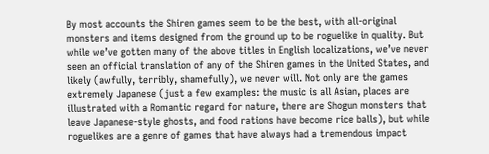By most accounts the Shiren games seem to be the best, with all-original monsters and items designed from the ground up to be roguelike in quality. But while we’ve gotten many of the above titles in English localizations, we’ve never seen an official translation of any of the Shiren games in the United States, and likely (awfully, terribly, shamefully), we never will. Not only are the games extremely Japanese (just a few examples: the music is all Asian, places are illustrated with a Romantic regard for nature, there are Shogun monsters that leave Japanese-style ghosts, and food rations have become rice balls), but while roguelikes are a genre of games that have always had a tremendous impact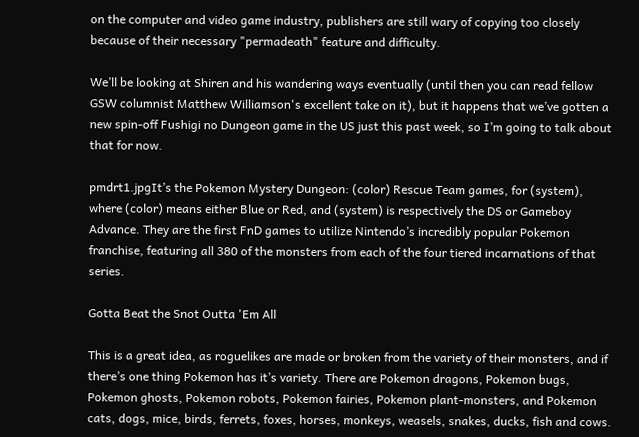on the computer and video game industry, publishers are still wary of copying too closely because of their necessary "permadeath" feature and difficulty.

We’ll be looking at Shiren and his wandering ways eventually (until then you can read fellow GSW columnist Matthew Williamson's excellent take on it), but it happens that we’ve gotten a new spin-off Fushigi no Dungeon game in the US just this past week, so I’m going to talk about that for now.

pmdrt1.jpgIt’s the Pokemon Mystery Dungeon: (color) Rescue Team games, for (system), where (color) means either Blue or Red, and (system) is respectively the DS or Gameboy Advance. They are the first FnD games to utilize Nintendo’s incredibly popular Pokemon franchise, featuring all 380 of the monsters from each of the four tiered incarnations of that series.

Gotta Beat the Snot Outta 'Em All

This is a great idea, as roguelikes are made or broken from the variety of their monsters, and if there’s one thing Pokemon has it’s variety. There are Pokemon dragons, Pokemon bugs, Pokemon ghosts, Pokemon robots, Pokemon fairies, Pokemon plant-monsters, and Pokemon cats, dogs, mice, birds, ferrets, foxes, horses, monkeys, weasels, snakes, ducks, fish and cows.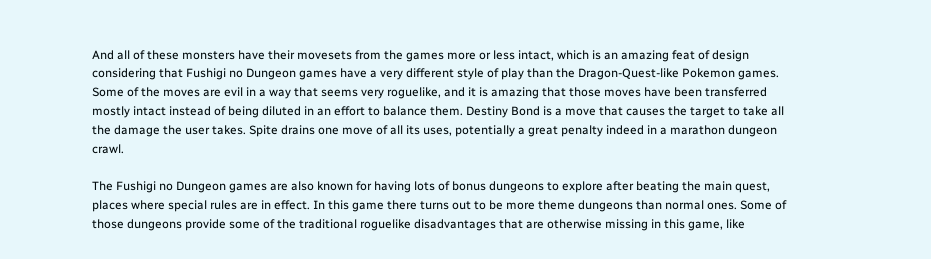And all of these monsters have their movesets from the games more or less intact, which is an amazing feat of design considering that Fushigi no Dungeon games have a very different style of play than the Dragon-Quest-like Pokemon games. Some of the moves are evil in a way that seems very roguelike, and it is amazing that those moves have been transferred mostly intact instead of being diluted in an effort to balance them. Destiny Bond is a move that causes the target to take all the damage the user takes. Spite drains one move of all its uses, potentially a great penalty indeed in a marathon dungeon crawl.

The Fushigi no Dungeon games are also known for having lots of bonus dungeons to explore after beating the main quest, places where special rules are in effect. In this game there turns out to be more theme dungeons than normal ones. Some of those dungeons provide some of the traditional roguelike disadvantages that are otherwise missing in this game, like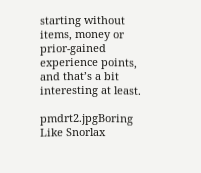starting without items, money or prior-gained experience points, and that’s a bit interesting at least.

pmdrt2.jpgBoring Like Snorlax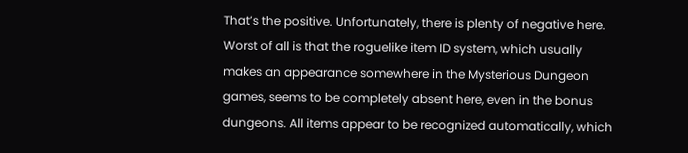That’s the positive. Unfortunately, there is plenty of negative here. Worst of all is that the roguelike item ID system, which usually makes an appearance somewhere in the Mysterious Dungeon games, seems to be completely absent here, even in the bonus dungeons. All items appear to be recognized automatically, which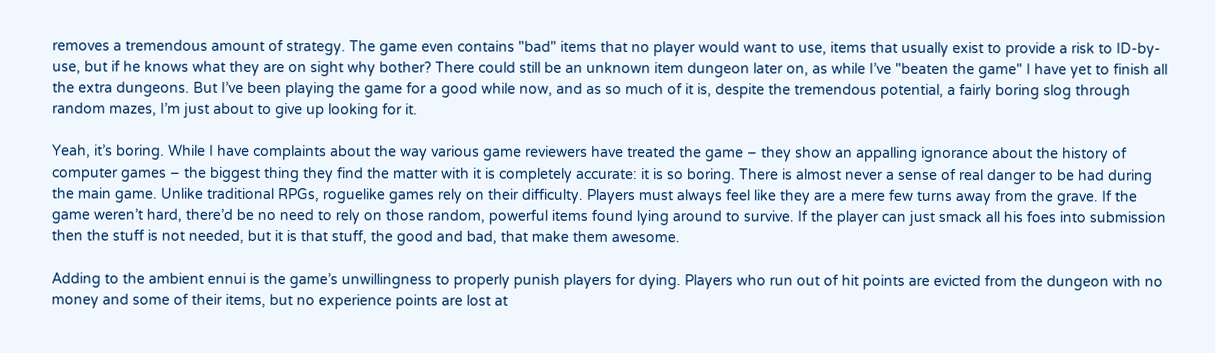removes a tremendous amount of strategy. The game even contains "bad" items that no player would want to use, items that usually exist to provide a risk to ID-by-use, but if he knows what they are on sight why bother? There could still be an unknown item dungeon later on, as while I’ve "beaten the game" I have yet to finish all the extra dungeons. But I’ve been playing the game for a good while now, and as so much of it is, despite the tremendous potential, a fairly boring slog through random mazes, I’m just about to give up looking for it.

Yeah, it’s boring. While I have complaints about the way various game reviewers have treated the game – they show an appalling ignorance about the history of computer games – the biggest thing they find the matter with it is completely accurate: it is so boring. There is almost never a sense of real danger to be had during the main game. Unlike traditional RPGs, roguelike games rely on their difficulty. Players must always feel like they are a mere few turns away from the grave. If the game weren’t hard, there’d be no need to rely on those random, powerful items found lying around to survive. If the player can just smack all his foes into submission then the stuff is not needed, but it is that stuff, the good and bad, that make them awesome.

Adding to the ambient ennui is the game’s unwillingness to properly punish players for dying. Players who run out of hit points are evicted from the dungeon with no money and some of their items, but no experience points are lost at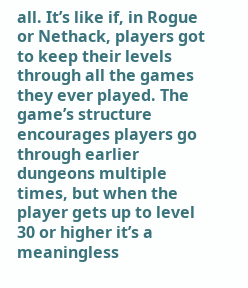all. It’s like if, in Rogue or Nethack, players got to keep their levels through all the games they ever played. The game’s structure encourages players go through earlier dungeons multiple times, but when the player gets up to level 30 or higher it’s a meaningless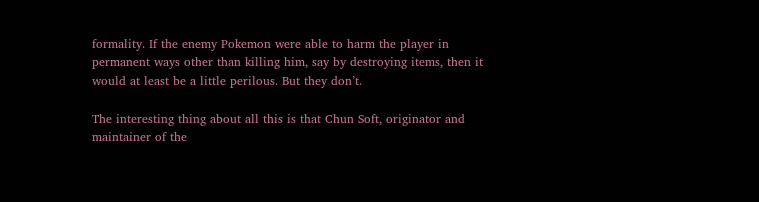formality. If the enemy Pokemon were able to harm the player in permanent ways other than killing him, say by destroying items, then it would at least be a little perilous. But they don’t.

The interesting thing about all this is that Chun Soft, originator and maintainer of the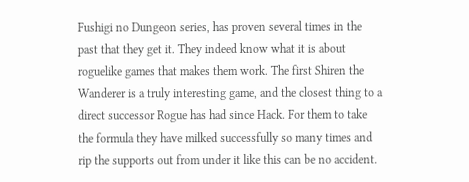Fushigi no Dungeon series, has proven several times in the past that they get it. They indeed know what it is about roguelike games that makes them work. The first Shiren the Wanderer is a truly interesting game, and the closest thing to a direct successor Rogue has had since Hack. For them to take the formula they have milked successfully so many times and rip the supports out from under it like this can be no accident.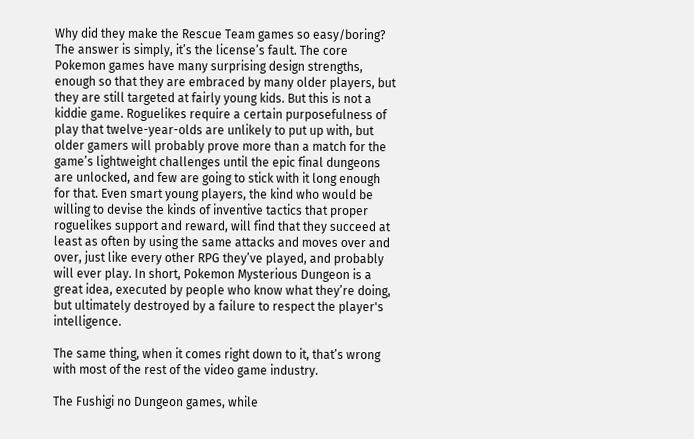Why did they make the Rescue Team games so easy/boring? The answer is simply, it’s the license’s fault. The core Pokemon games have many surprising design strengths, enough so that they are embraced by many older players, but they are still targeted at fairly young kids. But this is not a kiddie game. Roguelikes require a certain purposefulness of play that twelve-year-olds are unlikely to put up with, but older gamers will probably prove more than a match for the game’s lightweight challenges until the epic final dungeons are unlocked, and few are going to stick with it long enough for that. Even smart young players, the kind who would be willing to devise the kinds of inventive tactics that proper roguelikes support and reward, will find that they succeed at least as often by using the same attacks and moves over and over, just like every other RPG they’ve played, and probably will ever play. In short, Pokemon Mysterious Dungeon is a great idea, executed by people who know what they’re doing, but ultimately destroyed by a failure to respect the player's intelligence.

The same thing, when it comes right down to it, that’s wrong with most of the rest of the video game industry.

The Fushigi no Dungeon games, while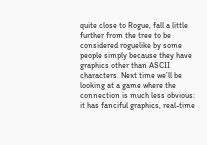quite close to Rogue, fall a little further from the tree to be considered roguelike by some people simply because they have graphics other than ASCII characters. Next time we’ll be looking at a game where the connection is much less obvious: it has fanciful graphics, real-time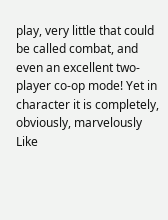play, very little that could be called combat, and even an excellent two-player co-op mode! Yet in character it is completely, obviously, marvelously Like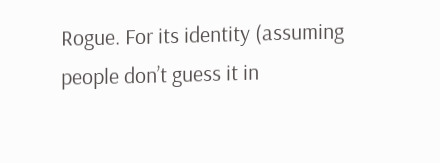Rogue. For its identity (assuming people don’t guess it in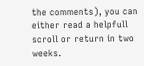the comments), you can either read a helpfull scroll or return in two weeks.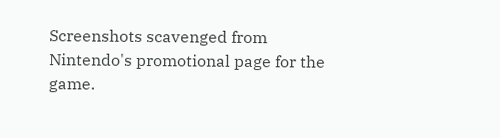Screenshots scavenged from Nintendo's promotional page for the game.